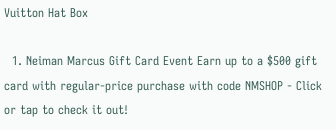Vuitton Hat Box

  1. Neiman Marcus Gift Card Event Earn up to a $500 gift card with regular-price purchase with code NMSHOP - Click or tap to check it out!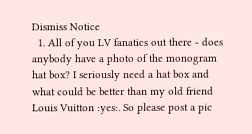Dismiss Notice
  1. All of you LV fanatics out there - does anybody have a photo of the monogram hat box? I seriously need a hat box and what could be better than my old friend Louis Vuitton :yes:. So please post a pic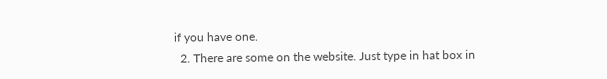if you have one.
  2. There are some on the website. Just type in hat box in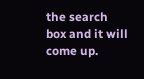the search box and it will come up.